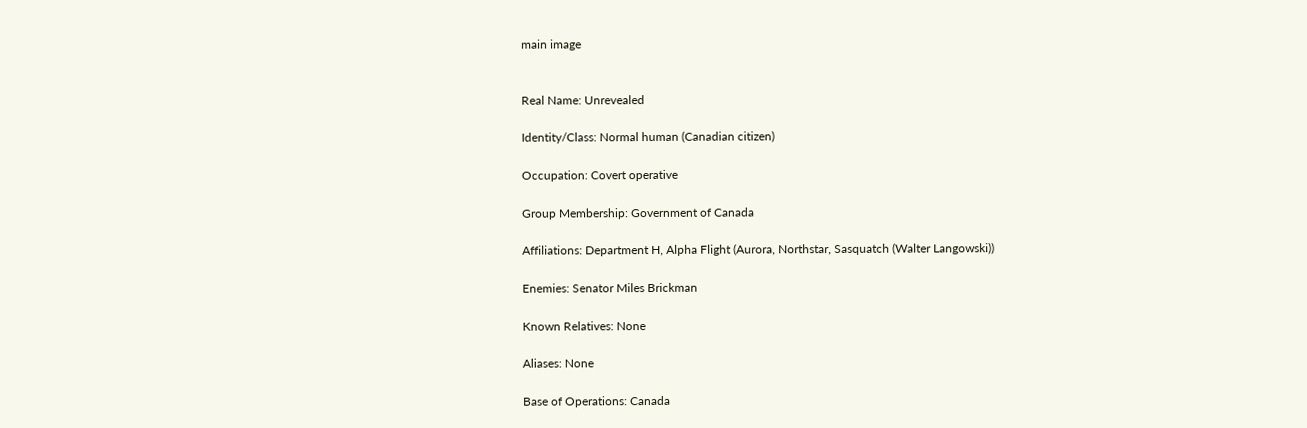main image


Real Name: Unrevealed

Identity/Class: Normal human (Canadian citizen)

Occupation: Covert operative

Group Membership: Government of Canada

Affiliations: Department H, Alpha Flight (Aurora, Northstar, Sasquatch (Walter Langowski))

Enemies: Senator Miles Brickman

Known Relatives: None

Aliases: None

Base of Operations: Canada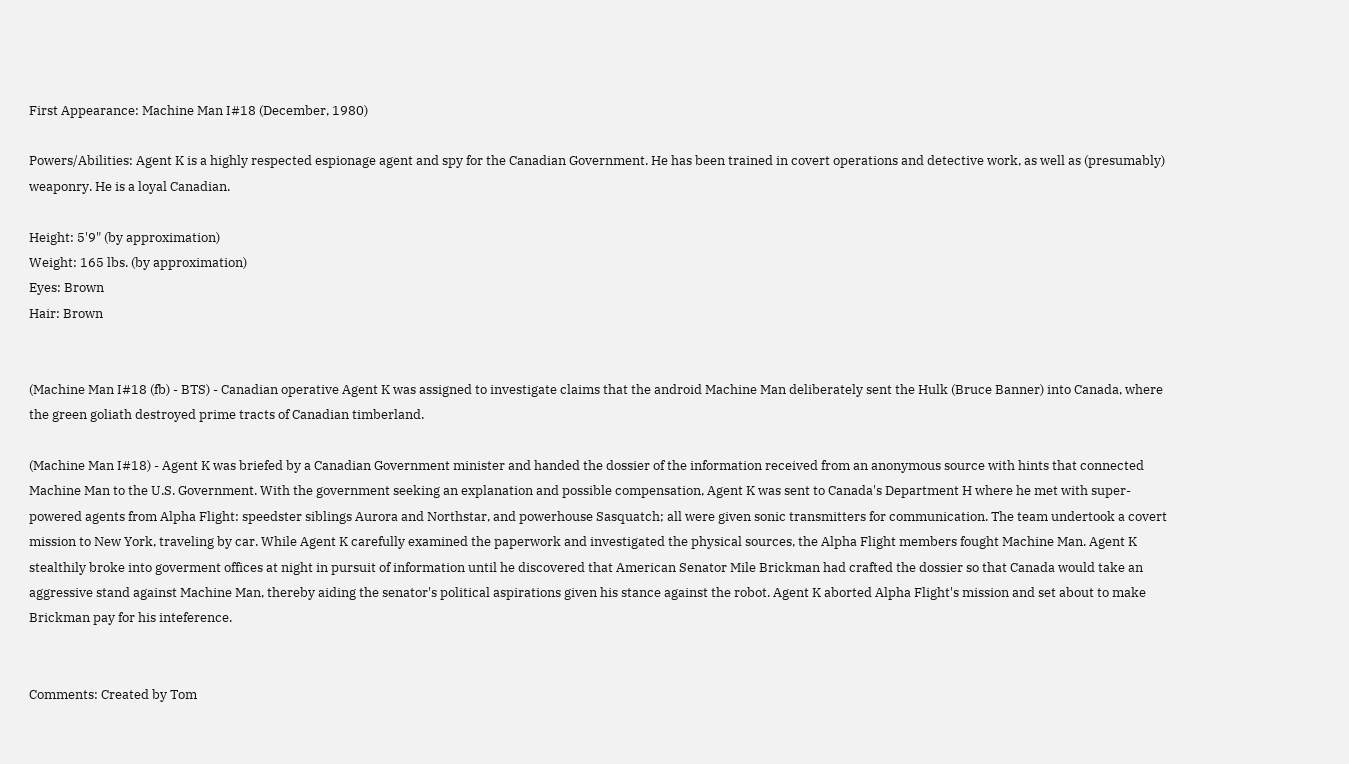First Appearance: Machine Man I#18 (December, 1980)

Powers/Abilities: Agent K is a highly respected espionage agent and spy for the Canadian Government. He has been trained in covert operations and detective work, as well as (presumably) weaponry. He is a loyal Canadian.

Height: 5'9" (by approximation)
Weight: 165 lbs. (by approximation)
Eyes: Brown
Hair: Brown


(Machine Man I#18 (fb) - BTS) - Canadian operative Agent K was assigned to investigate claims that the android Machine Man deliberately sent the Hulk (Bruce Banner) into Canada, where the green goliath destroyed prime tracts of Canadian timberland.

(Machine Man I#18) - Agent K was briefed by a Canadian Government minister and handed the dossier of the information received from an anonymous source with hints that connected Machine Man to the U.S. Government. With the government seeking an explanation and possible compensation, Agent K was sent to Canada's Department H where he met with super-powered agents from Alpha Flight: speedster siblings Aurora and Northstar, and powerhouse Sasquatch; all were given sonic transmitters for communication. The team undertook a covert mission to New York, traveling by car. While Agent K carefully examined the paperwork and investigated the physical sources, the Alpha Flight members fought Machine Man. Agent K stealthily broke into goverment offices at night in pursuit of information until he discovered that American Senator Mile Brickman had crafted the dossier so that Canada would take an aggressive stand against Machine Man, thereby aiding the senator's political aspirations given his stance against the robot. Agent K aborted Alpha Flight's mission and set about to make Brickman pay for his inteference.


Comments: Created by Tom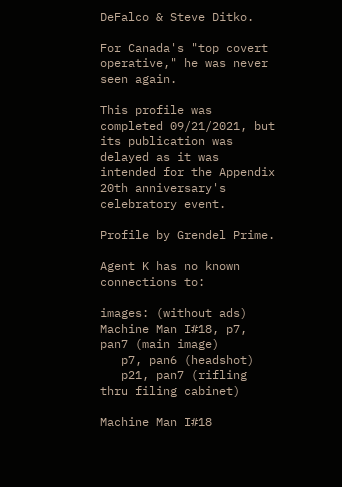DeFalco & Steve Ditko.

For Canada's "top covert operative," he was never seen again.

This profile was completed 09/21/2021, but its publication was delayed as it was intended for the Appendix 20th anniversary's celebratory event.

Profile by Grendel Prime.

Agent K has no known connections to:

images: (without ads)
Machine Man I#18, p7, pan7 (main image)
   p7, pan6 (headshot)
   p21, pan7 (rifling thru filing cabinet)

Machine Man I#18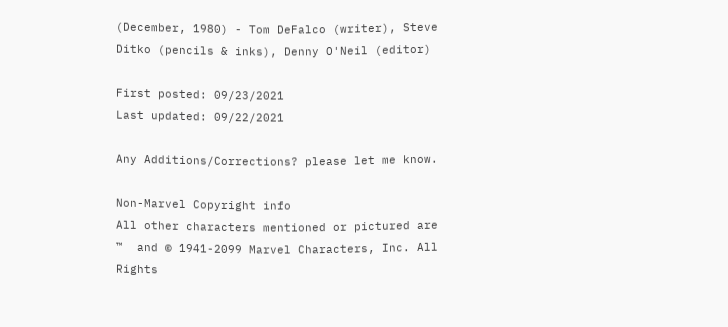(December, 1980) - Tom DeFalco (writer), Steve Ditko (pencils & inks), Denny O'Neil (editor)

First posted: 09/23/2021
Last updated: 09/22/2021

Any Additions/Corrections? please let me know.

Non-Marvel Copyright info
All other characters mentioned or pictured are ™  and © 1941-2099 Marvel Characters, Inc. All Rights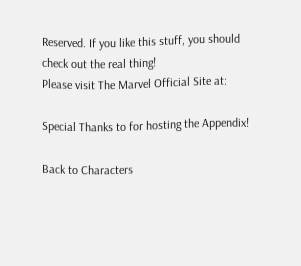Reserved. If you like this stuff, you should check out the real thing!
Please visit The Marvel Official Site at:

Special Thanks to for hosting the Appendix!

Back to Characters